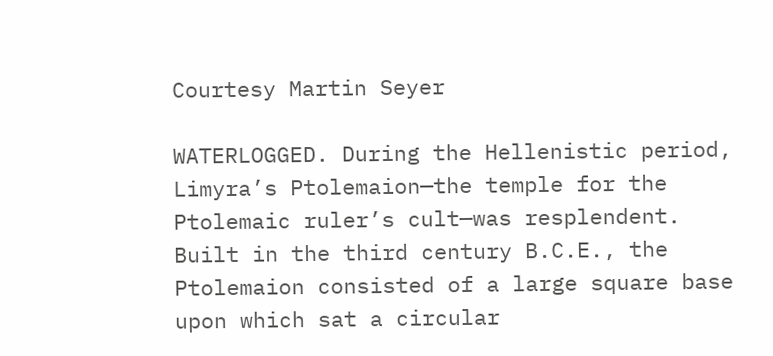Courtesy Martin Seyer

WATERLOGGED. During the Hellenistic period, Limyra’s Ptolemaion—the temple for the Ptolemaic ruler’s cult—was resplendent. Built in the third century B.C.E., the Ptolemaion consisted of a large square base upon which sat a circular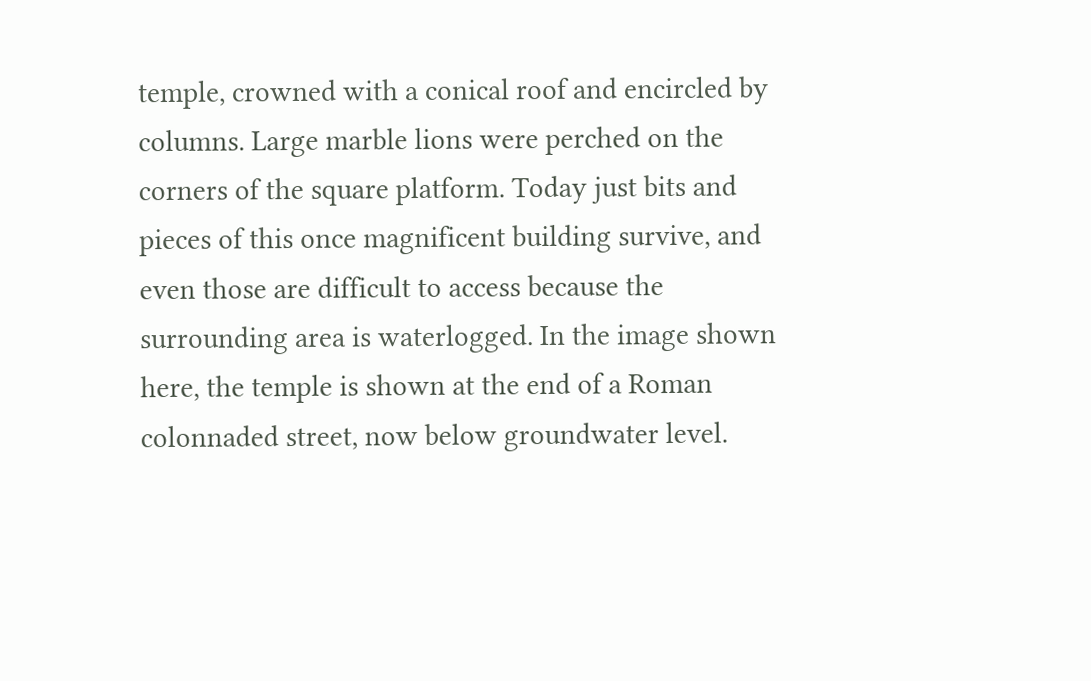temple, crowned with a conical roof and encircled by columns. Large marble lions were perched on the corners of the square platform. Today just bits and pieces of this once magnificent building survive, and even those are difficult to access because the surrounding area is waterlogged. In the image shown here, the temple is shown at the end of a Roman colonnaded street, now below groundwater level.